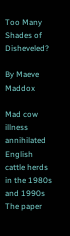Too Many Shades of Disheveled?

By Maeve Maddox

Mad cow illness annihilated English cattle herds in the 1980s and 1990s
The paper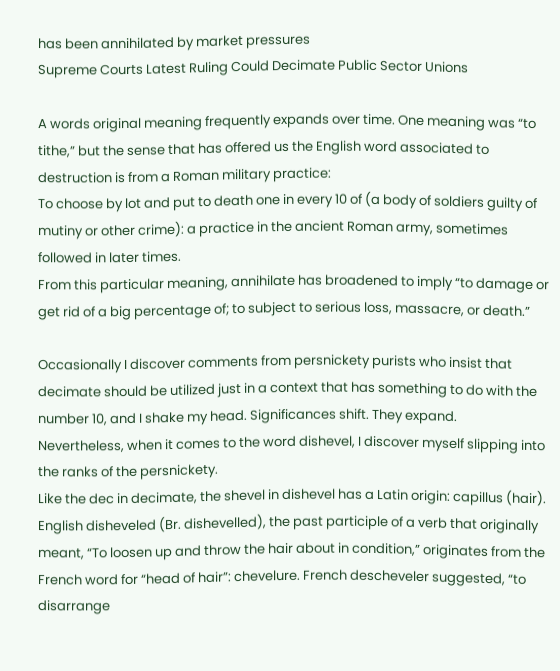has been annihilated by market pressures
Supreme Courts Latest Ruling Could Decimate Public Sector Unions

A words original meaning frequently expands over time. One meaning was “to tithe,” but the sense that has offered us the English word associated to destruction is from a Roman military practice:
To choose by lot and put to death one in every 10 of (a body of soldiers guilty of mutiny or other crime): a practice in the ancient Roman army, sometimes followed in later times.
From this particular meaning, annihilate has broadened to imply “to damage or get rid of a big percentage of; to subject to serious loss, massacre, or death.”

Occasionally I discover comments from persnickety purists who insist that decimate should be utilized just in a context that has something to do with the number 10, and I shake my head. Significances shift. They expand.
Nevertheless, when it comes to the word dishevel, I discover myself slipping into the ranks of the persnickety.
Like the dec in decimate, the shevel in dishevel has a Latin origin: capillus (hair).
English disheveled (Br. dishevelled), the past participle of a verb that originally meant, “To loosen up and throw the hair about in condition,” originates from the French word for “head of hair”: chevelure. French descheveler suggested, “to disarrange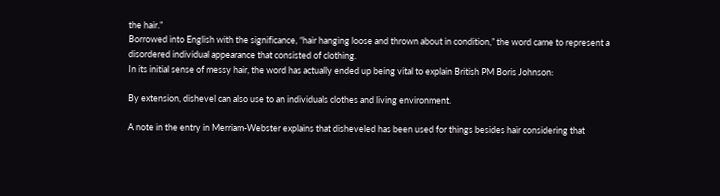the hair.”
Borrowed into English with the significance, “hair hanging loose and thrown about in condition,” the word came to represent a disordered individual appearance that consisted of clothing.
In its initial sense of messy hair, the word has actually ended up being vital to explain British PM Boris Johnson:

By extension, dishevel can also use to an individuals clothes and living environment.

A note in the entry in Merriam-Webster explains that disheveled has been used for things besides hair considering that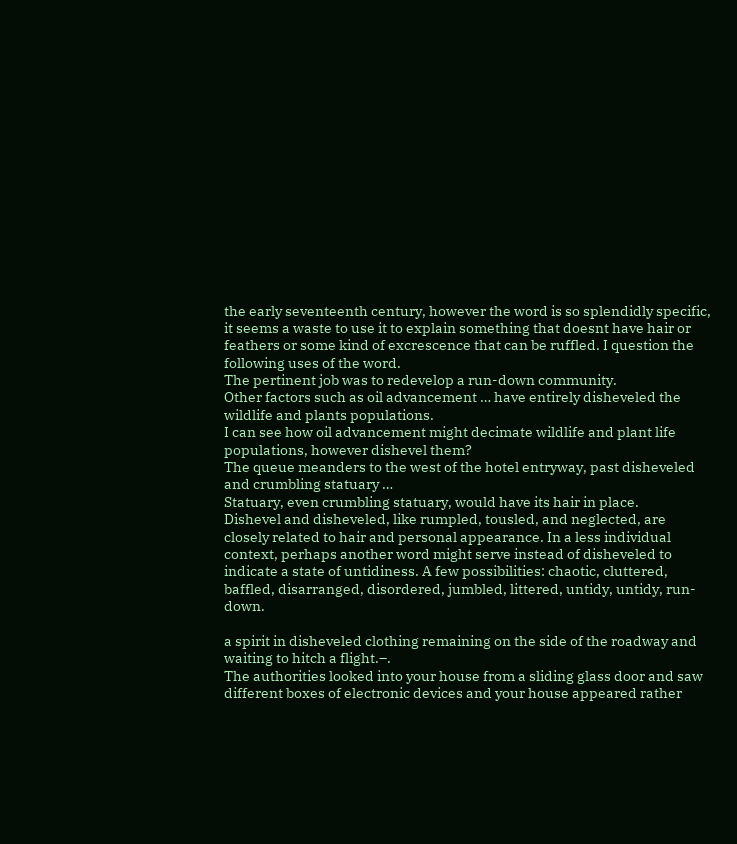the early seventeenth century, however the word is so splendidly specific, it seems a waste to use it to explain something that doesnt have hair or feathers or some kind of excrescence that can be ruffled. I question the following uses of the word.
The pertinent job was to redevelop a run-down community.
Other factors such as oil advancement … have entirely disheveled the wildlife and plants populations.
I can see how oil advancement might decimate wildlife and plant life populations, however dishevel them?
The queue meanders to the west of the hotel entryway, past disheveled and crumbling statuary …
Statuary, even crumbling statuary, would have its hair in place.
Dishevel and disheveled, like rumpled, tousled, and neglected, are closely related to hair and personal appearance. In a less individual context, perhaps another word might serve instead of disheveled to indicate a state of untidiness. A few possibilities: chaotic, cluttered, baffled, disarranged, disordered, jumbled, littered, untidy, untidy, run-down.

a spirit in disheveled clothing remaining on the side of the roadway and waiting to hitch a flight.–.
The authorities looked into your house from a sliding glass door and saw different boxes of electronic devices and your house appeared rather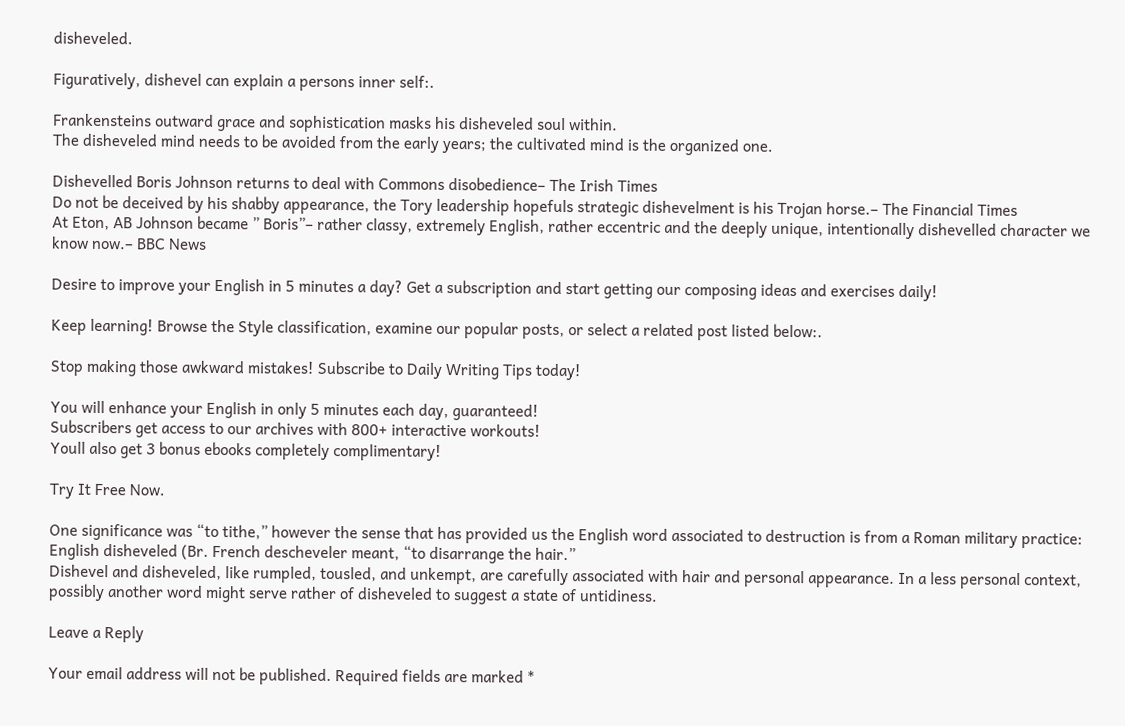disheveled.

Figuratively, dishevel can explain a persons inner self:.

Frankensteins outward grace and sophistication masks his disheveled soul within.
The disheveled mind needs to be avoided from the early years; the cultivated mind is the organized one.

Dishevelled Boris Johnson returns to deal with Commons disobedience– The Irish Times
Do not be deceived by his shabby appearance, the Tory leadership hopefuls strategic dishevelment is his Trojan horse.– The Financial Times
At Eton, AB Johnson became ” Boris”– rather classy, extremely English, rather eccentric and the deeply unique, intentionally dishevelled character we know now.– BBC News

Desire to improve your English in 5 minutes a day? Get a subscription and start getting our composing ideas and exercises daily!

Keep learning! Browse the Style classification, examine our popular posts, or select a related post listed below:.

Stop making those awkward mistakes! Subscribe to Daily Writing Tips today!

You will enhance your English in only 5 minutes each day, guaranteed!
Subscribers get access to our archives with 800+ interactive workouts!
Youll also get 3 bonus ebooks completely complimentary!

Try It Free Now.

One significance was “to tithe,” however the sense that has provided us the English word associated to destruction is from a Roman military practice:
English disheveled (Br. French descheveler meant, “to disarrange the hair.”
Dishevel and disheveled, like rumpled, tousled, and unkempt, are carefully associated with hair and personal appearance. In a less personal context, possibly another word might serve rather of disheveled to suggest a state of untidiness.

Leave a Reply

Your email address will not be published. Required fields are marked *